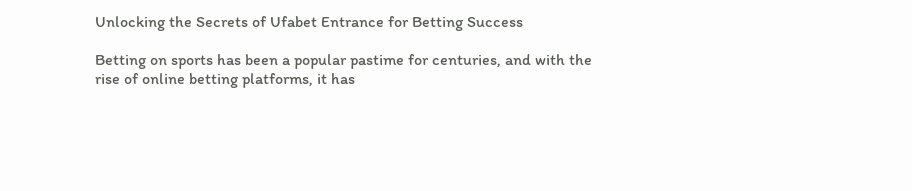Unlocking the Secrets of Ufabet Entrance for Betting Success

Betting on sports has been a popular pastime for centuries, and with the rise of online betting platforms, it has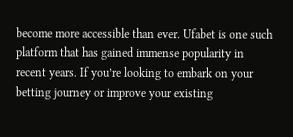become more accessible than ever. Ufabet is one such platform that has gained immense popularity in recent years. If you’re looking to embark on your betting journey or improve your existing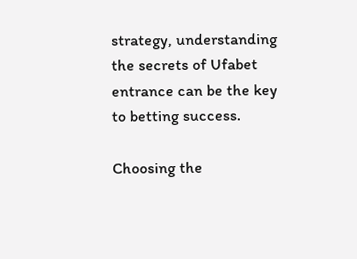strategy, understanding the secrets of Ufabet entrance can be the key to betting success.

Choosing the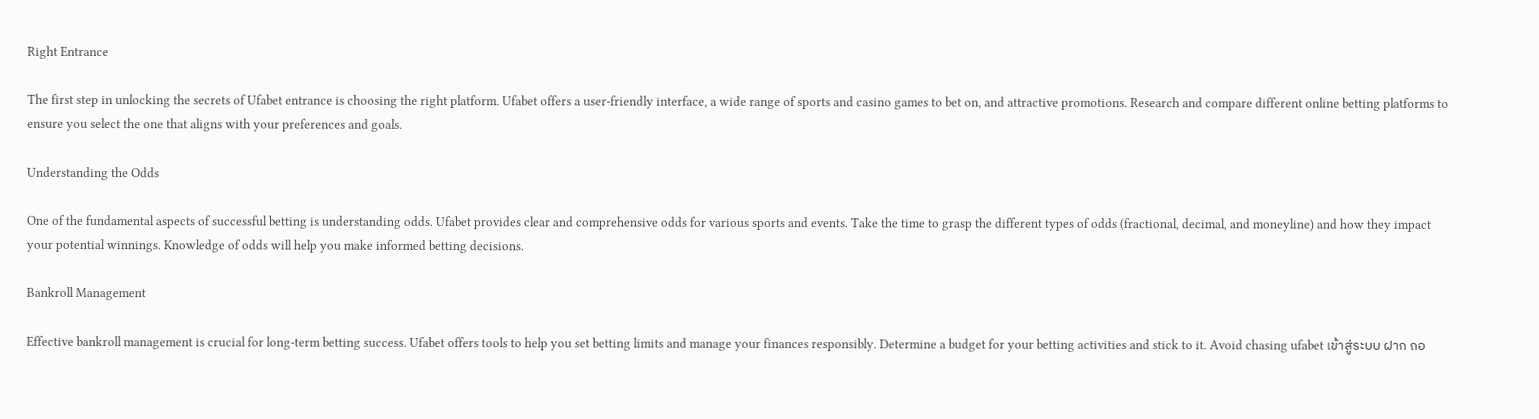Right Entrance

The first step in unlocking the secrets of Ufabet entrance is choosing the right platform. Ufabet offers a user-friendly interface, a wide range of sports and casino games to bet on, and attractive promotions. Research and compare different online betting platforms to ensure you select the one that aligns with your preferences and goals.

Understanding the Odds

One of the fundamental aspects of successful betting is understanding odds. Ufabet provides clear and comprehensive odds for various sports and events. Take the time to grasp the different types of odds (fractional, decimal, and moneyline) and how they impact your potential winnings. Knowledge of odds will help you make informed betting decisions.

Bankroll Management

Effective bankroll management is crucial for long-term betting success. Ufabet offers tools to help you set betting limits and manage your finances responsibly. Determine a budget for your betting activities and stick to it. Avoid chasing ufabet เข้าสู่ระบบ ฝาก ถอ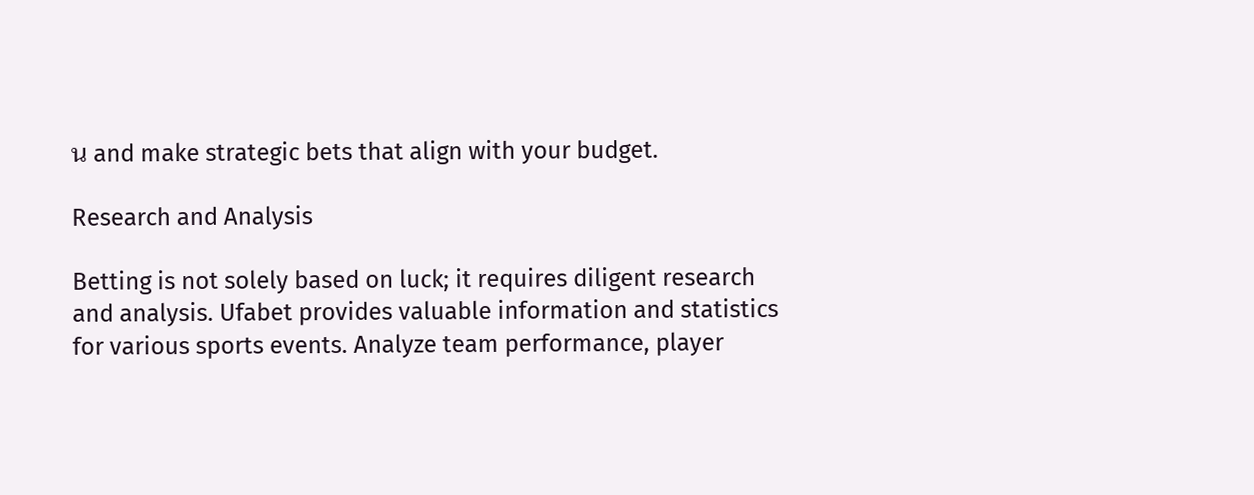น and make strategic bets that align with your budget.

Research and Analysis

Betting is not solely based on luck; it requires diligent research and analysis. Ufabet provides valuable information and statistics for various sports events. Analyze team performance, player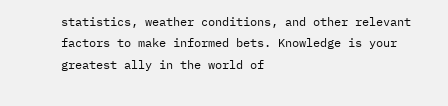statistics, weather conditions, and other relevant factors to make informed bets. Knowledge is your greatest ally in the world of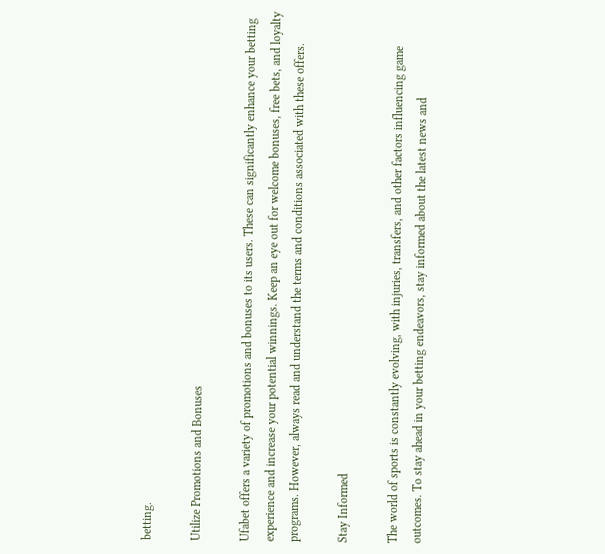betting.

Utilize Promotions and Bonuses

Ufabet offers a variety of promotions and bonuses to its users. These can significantly enhance your betting experience and increase your potential winnings. Keep an eye out for welcome bonuses, free bets, and loyalty programs. However, always read and understand the terms and conditions associated with these offers.

Stay Informed

The world of sports is constantly evolving, with injuries, transfers, and other factors influencing game outcomes. To stay ahead in your betting endeavors, stay informed about the latest news and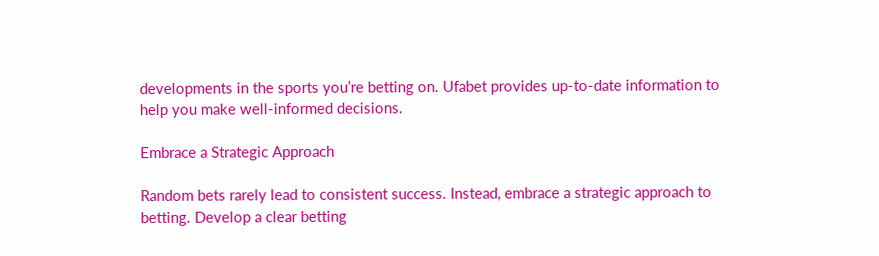developments in the sports you’re betting on. Ufabet provides up-to-date information to help you make well-informed decisions.

Embrace a Strategic Approach

Random bets rarely lead to consistent success. Instead, embrace a strategic approach to betting. Develop a clear betting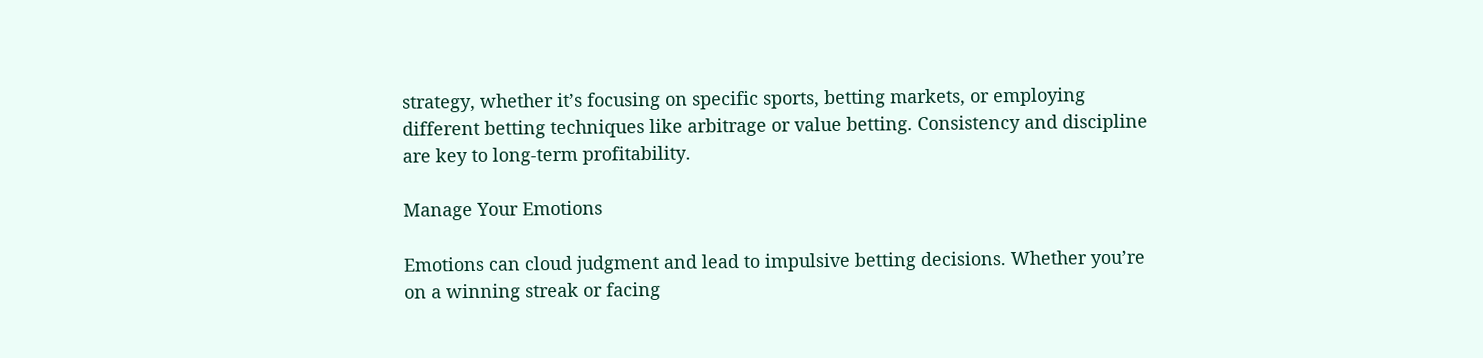strategy, whether it’s focusing on specific sports, betting markets, or employing different betting techniques like arbitrage or value betting. Consistency and discipline are key to long-term profitability.

Manage Your Emotions

Emotions can cloud judgment and lead to impulsive betting decisions. Whether you’re on a winning streak or facing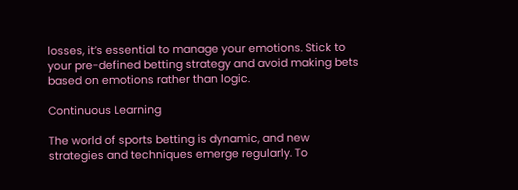losses, it’s essential to manage your emotions. Stick to your pre-defined betting strategy and avoid making bets based on emotions rather than logic.

Continuous Learning

The world of sports betting is dynamic, and new strategies and techniques emerge regularly. To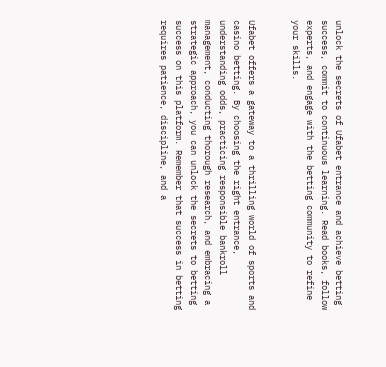unlock the secrets of Ufabet entrance and achieve betting success, commit to continuous learning. Read books, follow experts, and engage with the betting community to refine your skills.


Ufabet offers a gateway to a thrilling world of sports and casino betting. By choosing the right entrance, understanding odds, practicing responsible bankroll management, conducting thorough research, and embracing a strategic approach, you can unlock the secrets to betting success on this platform. Remember that success in betting requires patience, discipline, and a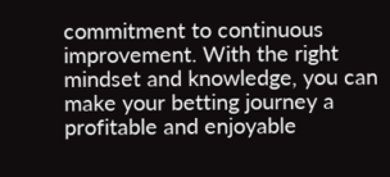commitment to continuous improvement. With the right mindset and knowledge, you can make your betting journey a profitable and enjoyable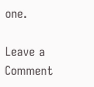one.

Leave a Comment